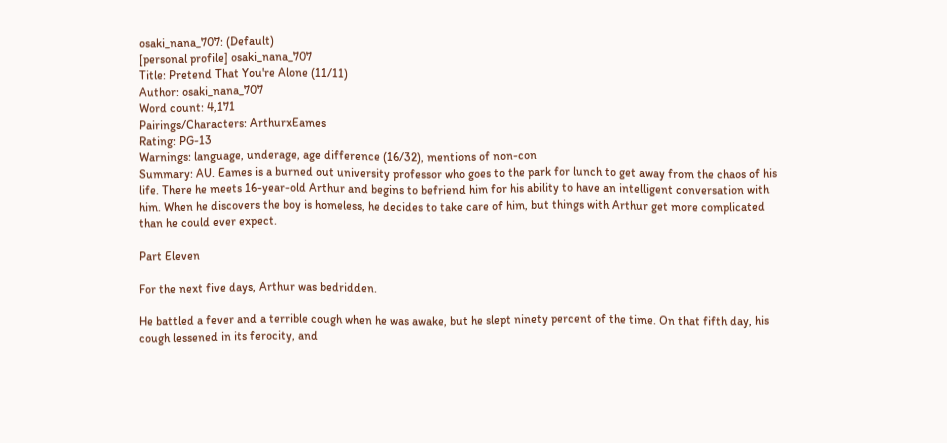osaki_nana_707: (Default)
[personal profile] osaki_nana_707
Title: Pretend That You're Alone (11/11)
Author: osaki_nana_707
Word count: 4,171
Pairings/Characters: ArthurxEames
Rating: PG-13
Warnings: language, underage, age difference (16/32), mentions of non-con
Summary: AU. Eames is a burned out university professor who goes to the park for lunch to get away from the chaos of his life. There he meets 16-year-old Arthur and begins to befriend him for his ability to have an intelligent conversation with him. When he discovers the boy is homeless, he decides to take care of him, but things with Arthur get more complicated than he could ever expect.

Part Eleven

For the next five days, Arthur was bedridden.

He battled a fever and a terrible cough when he was awake, but he slept ninety percent of the time. On that fifth day, his cough lessened in its ferocity, and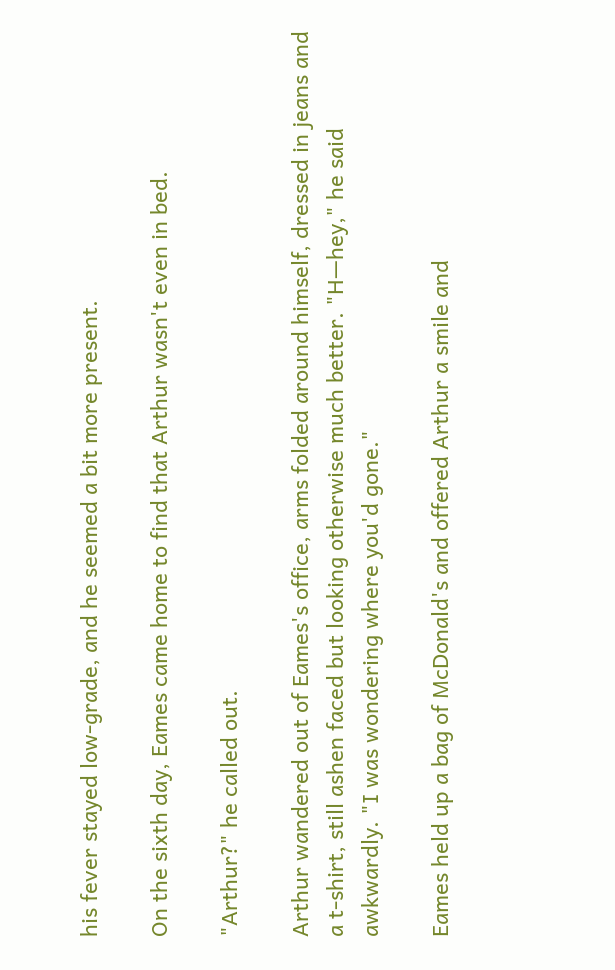his fever stayed low-grade, and he seemed a bit more present.

On the sixth day, Eames came home to find that Arthur wasn't even in bed.

"Arthur?" he called out.

Arthur wandered out of Eames's office, arms folded around himself, dressed in jeans and a t-shirt, still ashen faced but looking otherwise much better. "H—hey," he said awkwardly. "I was wondering where you'd gone."

Eames held up a bag of McDonald's and offered Arthur a smile and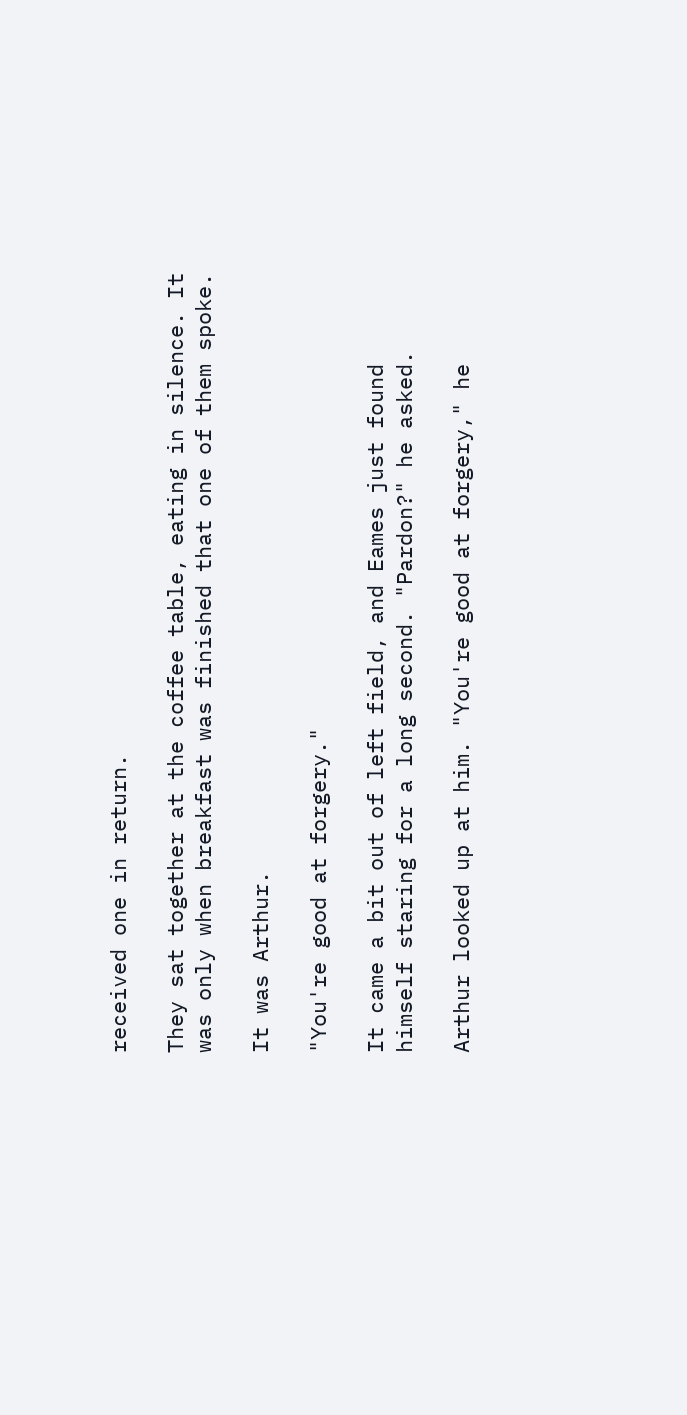received one in return.

They sat together at the coffee table, eating in silence. It was only when breakfast was finished that one of them spoke.

It was Arthur.

"You're good at forgery."

It came a bit out of left field, and Eames just found himself staring for a long second. "Pardon?" he asked.

Arthur looked up at him. "You're good at forgery," he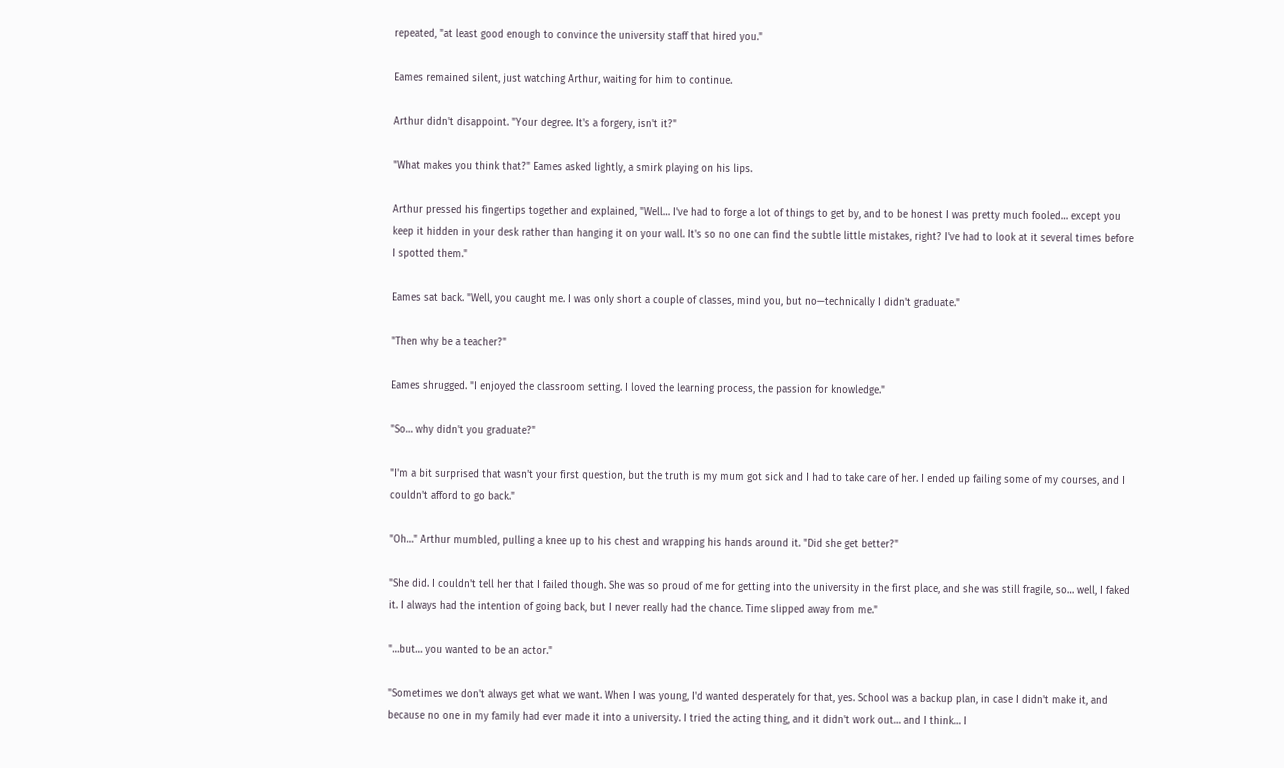repeated, "at least good enough to convince the university staff that hired you."

Eames remained silent, just watching Arthur, waiting for him to continue.

Arthur didn't disappoint. "Your degree. It's a forgery, isn't it?"

"What makes you think that?" Eames asked lightly, a smirk playing on his lips.

Arthur pressed his fingertips together and explained, "Well… I've had to forge a lot of things to get by, and to be honest I was pretty much fooled… except you keep it hidden in your desk rather than hanging it on your wall. It's so no one can find the subtle little mistakes, right? I've had to look at it several times before I spotted them."

Eames sat back. "Well, you caught me. I was only short a couple of classes, mind you, but no—technically I didn't graduate."

"Then why be a teacher?"

Eames shrugged. "I enjoyed the classroom setting. I loved the learning process, the passion for knowledge."

"So… why didn't you graduate?"

"I'm a bit surprised that wasn't your first question, but the truth is my mum got sick and I had to take care of her. I ended up failing some of my courses, and I couldn't afford to go back."

"Oh…" Arthur mumbled, pulling a knee up to his chest and wrapping his hands around it. "Did she get better?"

"She did. I couldn't tell her that I failed though. She was so proud of me for getting into the university in the first place, and she was still fragile, so… well, I faked it. I always had the intention of going back, but I never really had the chance. Time slipped away from me."

"…but… you wanted to be an actor."

"Sometimes we don't always get what we want. When I was young, I'd wanted desperately for that, yes. School was a backup plan, in case I didn't make it, and because no one in my family had ever made it into a university. I tried the acting thing, and it didn't work out… and I think… I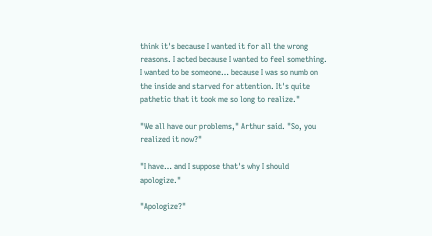think it's because I wanted it for all the wrong reasons. I acted because I wanted to feel something. I wanted to be someone… because I was so numb on the inside and starved for attention. It's quite pathetic that it took me so long to realize."

"We all have our problems," Arthur said. "So, you realized it now?"

"I have… and I suppose that's why I should apologize."

"Apologize?"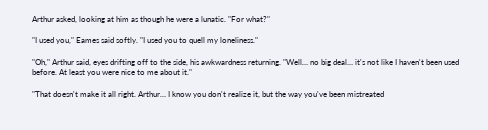Arthur asked, looking at him as though he were a lunatic. "For what?"

"I used you," Eames said softly. "I used you to quell my loneliness."

"Oh," Arthur said, eyes drifting off to the side, his awkwardness returning. "Well… no big deal… it's not like I haven't been used before. At least you were nice to me about it."

"That doesn't make it all right. Arthur… I know you don't realize it, but the way you've been mistreated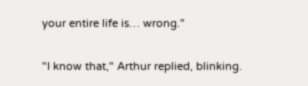your entire life is… wrong."

"I know that," Arthur replied, blinking.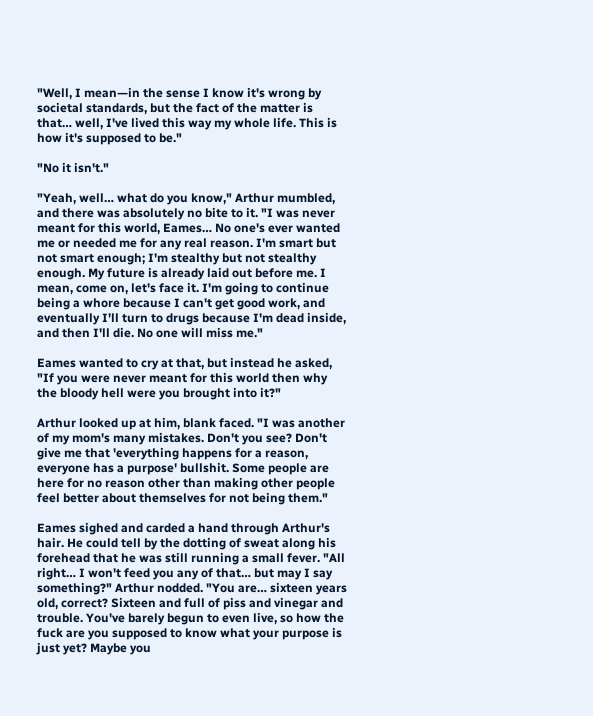"Well, I mean—in the sense I know it's wrong by societal standards, but the fact of the matter is that… well, I've lived this way my whole life. This is how it's supposed to be."

"No it isn't."

"Yeah, well… what do you know," Arthur mumbled, and there was absolutely no bite to it. "I was never meant for this world, Eames… No one's ever wanted me or needed me for any real reason. I'm smart but not smart enough; I'm stealthy but not stealthy enough. My future is already laid out before me. I mean, come on, let's face it. I'm going to continue being a whore because I can't get good work, and eventually I'll turn to drugs because I'm dead inside, and then I'll die. No one will miss me."

Eames wanted to cry at that, but instead he asked, "If you were never meant for this world then why the bloody hell were you brought into it?"

Arthur looked up at him, blank faced. "I was another of my mom's many mistakes. Don't you see? Don't give me that 'everything happens for a reason, everyone has a purpose' bullshit. Some people are here for no reason other than making other people feel better about themselves for not being them."

Eames sighed and carded a hand through Arthur's hair. He could tell by the dotting of sweat along his forehead that he was still running a small fever. "All right… I won't feed you any of that… but may I say something?" Arthur nodded. "You are… sixteen years old, correct? Sixteen and full of piss and vinegar and trouble. You've barely begun to even live, so how the fuck are you supposed to know what your purpose is just yet? Maybe you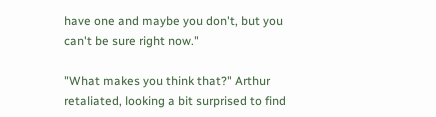have one and maybe you don't, but you can't be sure right now."

"What makes you think that?" Arthur retaliated, looking a bit surprised to find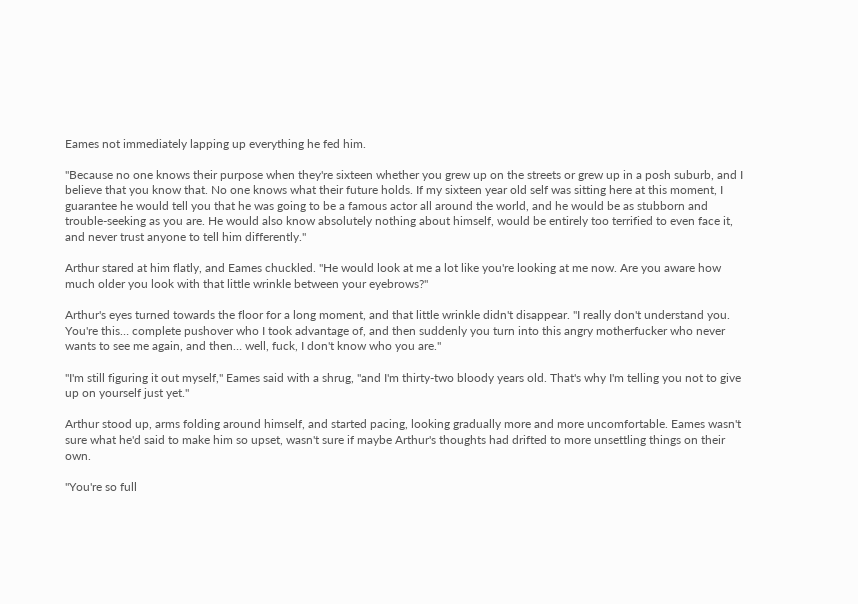Eames not immediately lapping up everything he fed him.

"Because no one knows their purpose when they're sixteen whether you grew up on the streets or grew up in a posh suburb, and I believe that you know that. No one knows what their future holds. If my sixteen year old self was sitting here at this moment, I guarantee he would tell you that he was going to be a famous actor all around the world, and he would be as stubborn and trouble-seeking as you are. He would also know absolutely nothing about himself, would be entirely too terrified to even face it, and never trust anyone to tell him differently."

Arthur stared at him flatly, and Eames chuckled. "He would look at me a lot like you're looking at me now. Are you aware how much older you look with that little wrinkle between your eyebrows?"

Arthur's eyes turned towards the floor for a long moment, and that little wrinkle didn't disappear. "I really don't understand you. You're this… complete pushover who I took advantage of, and then suddenly you turn into this angry motherfucker who never wants to see me again, and then… well, fuck, I don't know who you are."

"I'm still figuring it out myself," Eames said with a shrug, "and I'm thirty-two bloody years old. That's why I'm telling you not to give up on yourself just yet."

Arthur stood up, arms folding around himself, and started pacing, looking gradually more and more uncomfortable. Eames wasn't sure what he'd said to make him so upset, wasn't sure if maybe Arthur's thoughts had drifted to more unsettling things on their own.

"You're so full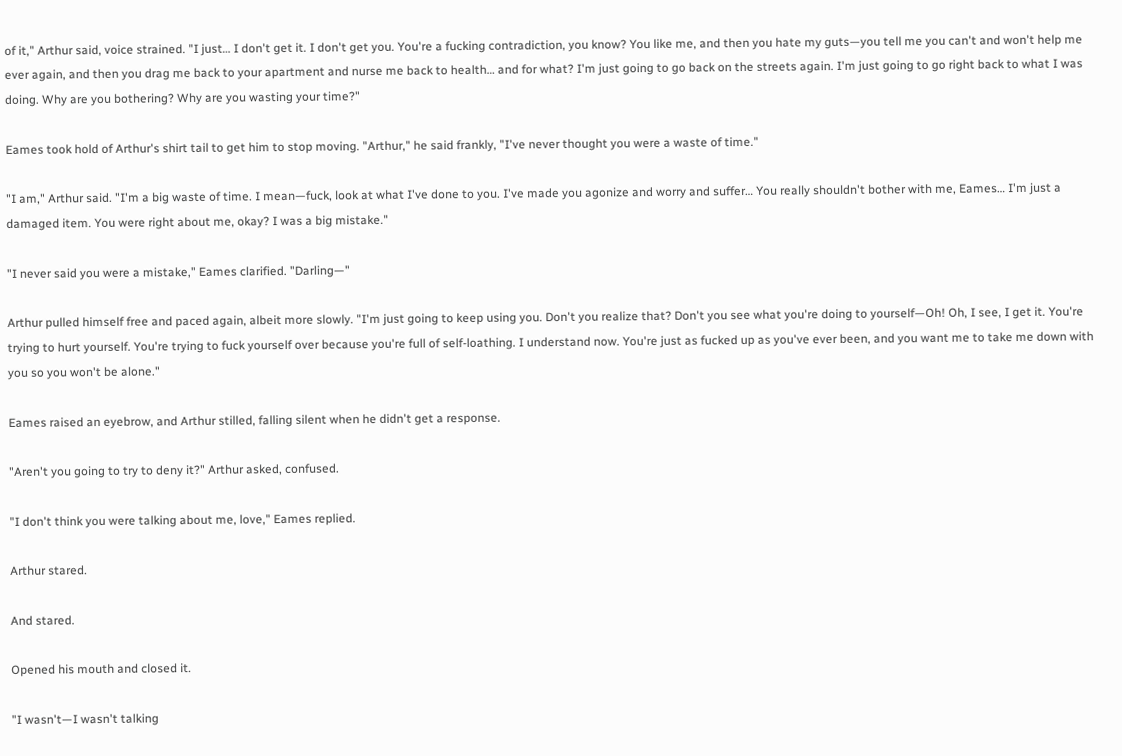of it," Arthur said, voice strained. "I just… I don't get it. I don't get you. You're a fucking contradiction, you know? You like me, and then you hate my guts—you tell me you can't and won't help me ever again, and then you drag me back to your apartment and nurse me back to health… and for what? I'm just going to go back on the streets again. I'm just going to go right back to what I was doing. Why are you bothering? Why are you wasting your time?"

Eames took hold of Arthur's shirt tail to get him to stop moving. "Arthur," he said frankly, "I've never thought you were a waste of time."

"I am," Arthur said. "I'm a big waste of time. I mean—fuck, look at what I've done to you. I've made you agonize and worry and suffer… You really shouldn't bother with me, Eames… I'm just a damaged item. You were right about me, okay? I was a big mistake."

"I never said you were a mistake," Eames clarified. "Darling—"

Arthur pulled himself free and paced again, albeit more slowly. "I'm just going to keep using you. Don't you realize that? Don't you see what you're doing to yourself—Oh! Oh, I see, I get it. You're trying to hurt yourself. You're trying to fuck yourself over because you're full of self-loathing. I understand now. You're just as fucked up as you've ever been, and you want me to take me down with you so you won't be alone."

Eames raised an eyebrow, and Arthur stilled, falling silent when he didn't get a response.

"Aren't you going to try to deny it?" Arthur asked, confused.

"I don't think you were talking about me, love," Eames replied.

Arthur stared.

And stared.

Opened his mouth and closed it.

"I wasn't—I wasn't talking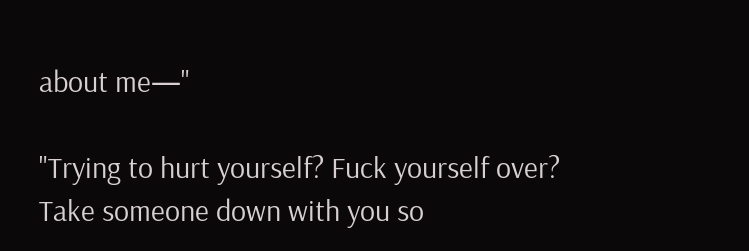about me—"

"Trying to hurt yourself? Fuck yourself over? Take someone down with you so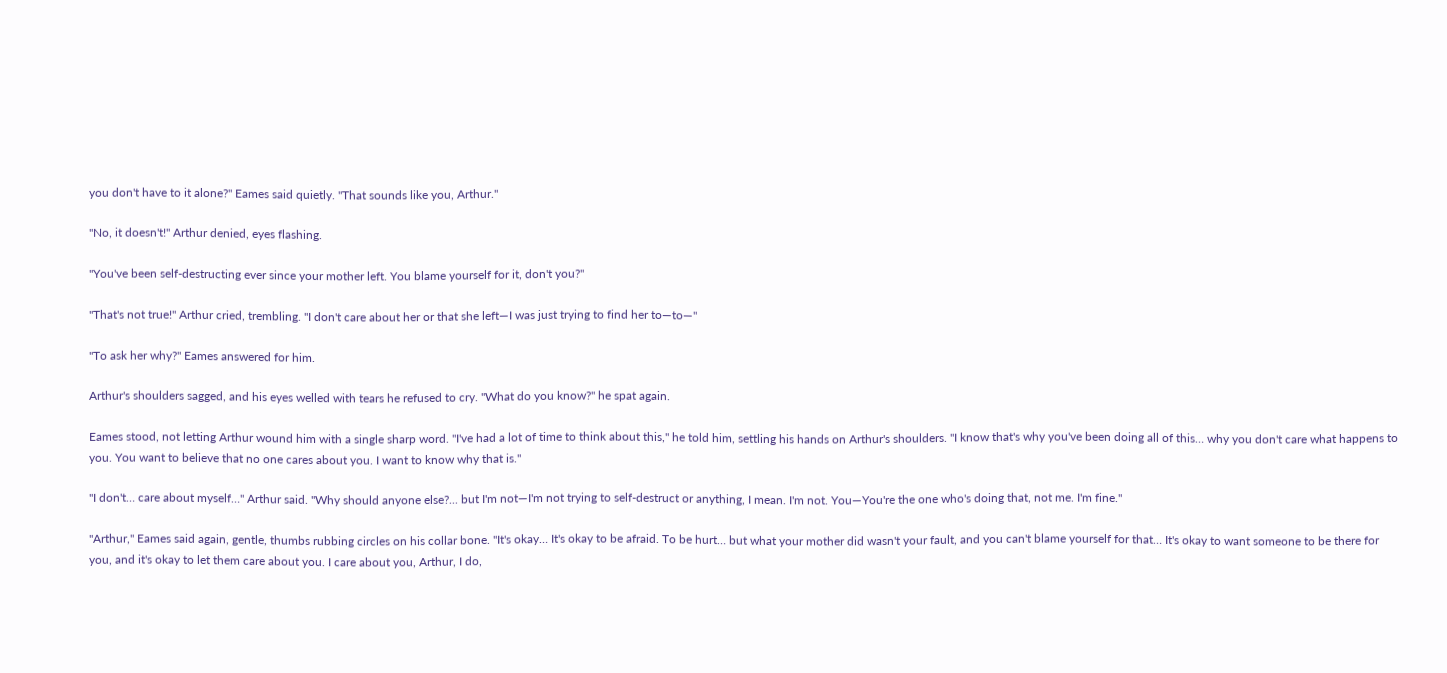you don't have to it alone?" Eames said quietly. "That sounds like you, Arthur."

"No, it doesn't!" Arthur denied, eyes flashing.

"You've been self-destructing ever since your mother left. You blame yourself for it, don't you?"

"That's not true!" Arthur cried, trembling. "I don't care about her or that she left—I was just trying to find her to—to—"

"To ask her why?" Eames answered for him.

Arthur's shoulders sagged, and his eyes welled with tears he refused to cry. "What do you know?" he spat again.

Eames stood, not letting Arthur wound him with a single sharp word. "I've had a lot of time to think about this," he told him, settling his hands on Arthur's shoulders. "I know that's why you've been doing all of this… why you don't care what happens to you. You want to believe that no one cares about you. I want to know why that is."

"I don't… care about myself…" Arthur said. "Why should anyone else?... but I'm not—I'm not trying to self-destruct or anything, I mean. I'm not. You—You're the one who's doing that, not me. I'm fine."

"Arthur," Eames said again, gentle, thumbs rubbing circles on his collar bone. "It's okay… It's okay to be afraid. To be hurt… but what your mother did wasn't your fault, and you can't blame yourself for that… It's okay to want someone to be there for you, and it's okay to let them care about you. I care about you, Arthur, I do,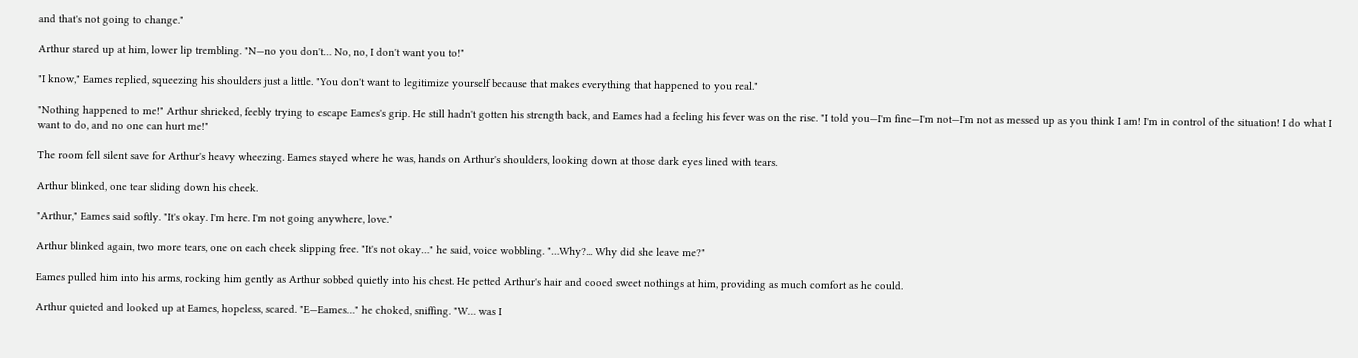and that's not going to change."

Arthur stared up at him, lower lip trembling. "N—no you don't… No, no, I don't want you to!"

"I know," Eames replied, squeezing his shoulders just a little. "You don't want to legitimize yourself because that makes everything that happened to you real."

"Nothing happened to me!" Arthur shrieked, feebly trying to escape Eames's grip. He still hadn't gotten his strength back, and Eames had a feeling his fever was on the rise. "I told you—I'm fine—I'm not—I'm not as messed up as you think I am! I'm in control of the situation! I do what I want to do, and no one can hurt me!"

The room fell silent save for Arthur's heavy wheezing. Eames stayed where he was, hands on Arthur's shoulders, looking down at those dark eyes lined with tears.

Arthur blinked, one tear sliding down his cheek.

"Arthur," Eames said softly. "It's okay. I'm here. I'm not going anywhere, love."

Arthur blinked again, two more tears, one on each cheek slipping free. "It's not okay…" he said, voice wobbling. "…Why?... Why did she leave me?"

Eames pulled him into his arms, rocking him gently as Arthur sobbed quietly into his chest. He petted Arthur's hair and cooed sweet nothings at him, providing as much comfort as he could.

Arthur quieted and looked up at Eames, hopeless, scared. "E—Eames…" he choked, sniffing. "W… was I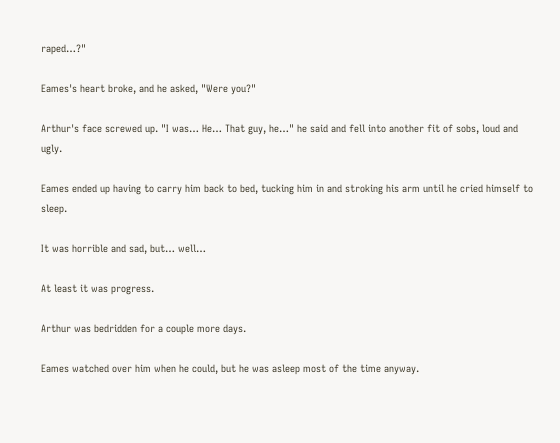raped…?"

Eames's heart broke, and he asked, "Were you?"

Arthur's face screwed up. "I was… He… That guy, he…" he said and fell into another fit of sobs, loud and ugly.

Eames ended up having to carry him back to bed, tucking him in and stroking his arm until he cried himself to sleep.

It was horrible and sad, but… well…

At least it was progress.

Arthur was bedridden for a couple more days.

Eames watched over him when he could, but he was asleep most of the time anyway.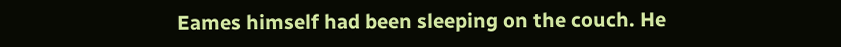Eames himself had been sleeping on the couch. He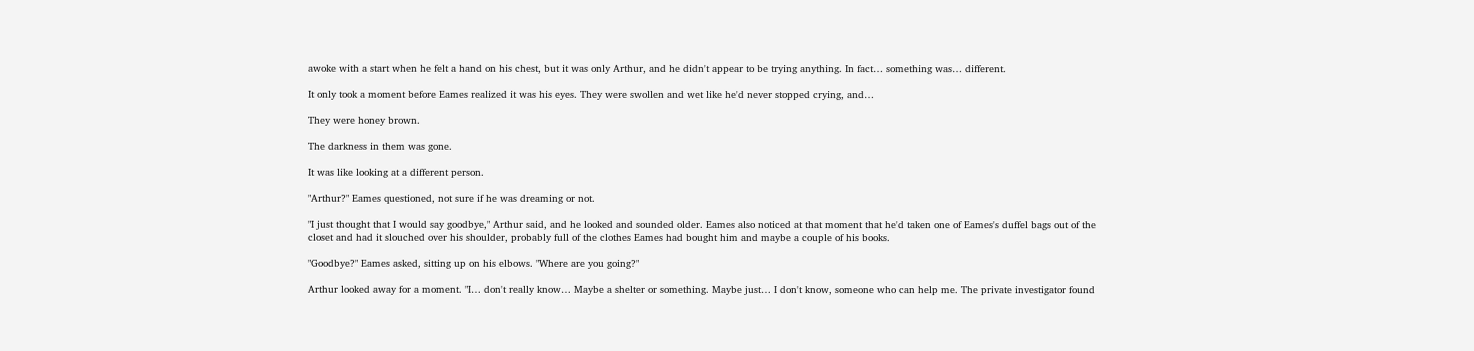awoke with a start when he felt a hand on his chest, but it was only Arthur, and he didn't appear to be trying anything. In fact… something was… different.

It only took a moment before Eames realized it was his eyes. They were swollen and wet like he'd never stopped crying, and…

They were honey brown.

The darkness in them was gone.

It was like looking at a different person.

"Arthur?" Eames questioned, not sure if he was dreaming or not.

"I just thought that I would say goodbye," Arthur said, and he looked and sounded older. Eames also noticed at that moment that he'd taken one of Eames's duffel bags out of the closet and had it slouched over his shoulder, probably full of the clothes Eames had bought him and maybe a couple of his books.

"Goodbye?" Eames asked, sitting up on his elbows. "Where are you going?"

Arthur looked away for a moment. "I… don't really know… Maybe a shelter or something. Maybe just… I don't know, someone who can help me. The private investigator found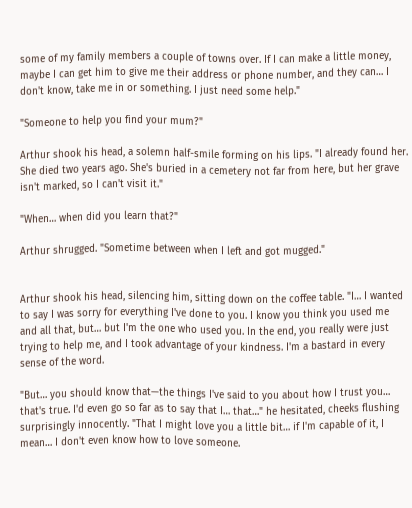some of my family members a couple of towns over. If I can make a little money, maybe I can get him to give me their address or phone number, and they can… I don't know, take me in or something. I just need some help."

"Someone to help you find your mum?"

Arthur shook his head, a solemn half-smile forming on his lips. "I already found her. She died two years ago. She's buried in a cemetery not far from here, but her grave isn't marked, so I can't visit it."

"When… when did you learn that?"

Arthur shrugged. "Sometime between when I left and got mugged."


Arthur shook his head, silencing him, sitting down on the coffee table. "I… I wanted to say I was sorry for everything I've done to you. I know you think you used me and all that, but… but I'm the one who used you. In the end, you really were just trying to help me, and I took advantage of your kindness. I'm a bastard in every sense of the word.

"But… you should know that—the things I've said to you about how I trust you… that's true. I'd even go so far as to say that I… that…" he hesitated, cheeks flushing surprisingly innocently. "That I might love you a little bit… if I'm capable of it, I mean… I don't even know how to love someone.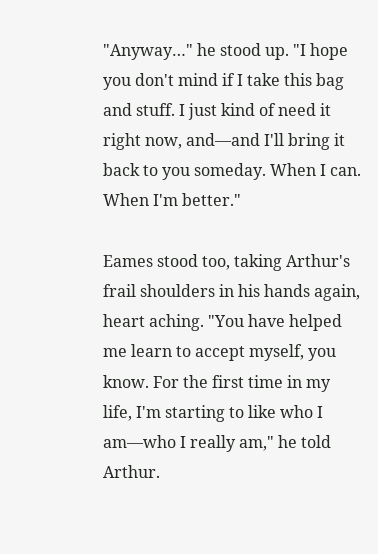"Anyway…" he stood up. "I hope you don't mind if I take this bag and stuff. I just kind of need it right now, and—and I'll bring it back to you someday. When I can. When I'm better."

Eames stood too, taking Arthur's frail shoulders in his hands again, heart aching. "You have helped me learn to accept myself, you know. For the first time in my life, I'm starting to like who I am—who I really am," he told Arthur.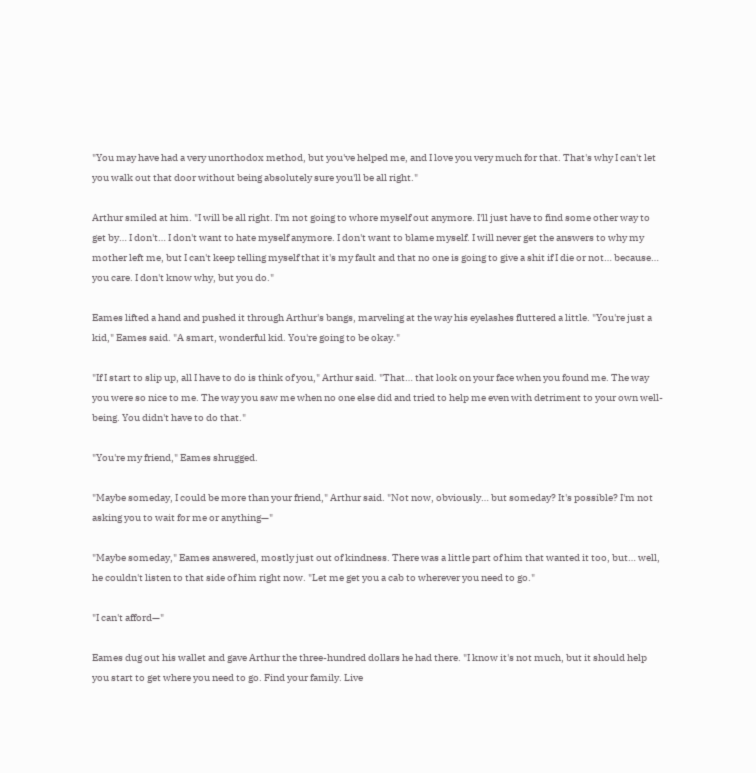"You may have had a very unorthodox method, but you've helped me, and I love you very much for that. That's why I can't let you walk out that door without being absolutely sure you'll be all right."

Arthur smiled at him. "I will be all right. I'm not going to whore myself out anymore. I'll just have to find some other way to get by… I don't… I don't want to hate myself anymore. I don't want to blame myself. I will never get the answers to why my mother left me, but I can't keep telling myself that it's my fault and that no one is going to give a shit if I die or not… because… you care. I don't know why, but you do."

Eames lifted a hand and pushed it through Arthur's bangs, marveling at the way his eyelashes fluttered a little. "You're just a kid," Eames said. "A smart, wonderful kid. You're going to be okay."

"If I start to slip up, all I have to do is think of you," Arthur said. "That… that look on your face when you found me. The way you were so nice to me. The way you saw me when no one else did and tried to help me even with detriment to your own well-being. You didn't have to do that."

"You're my friend," Eames shrugged.

"Maybe someday, I could be more than your friend," Arthur said. "Not now, obviously… but someday? It's possible? I'm not asking you to wait for me or anything—"

"Maybe someday," Eames answered, mostly just out of kindness. There was a little part of him that wanted it too, but… well, he couldn't listen to that side of him right now. "Let me get you a cab to wherever you need to go."

"I can't afford—"

Eames dug out his wallet and gave Arthur the three-hundred dollars he had there. "I know it's not much, but it should help you start to get where you need to go. Find your family. Live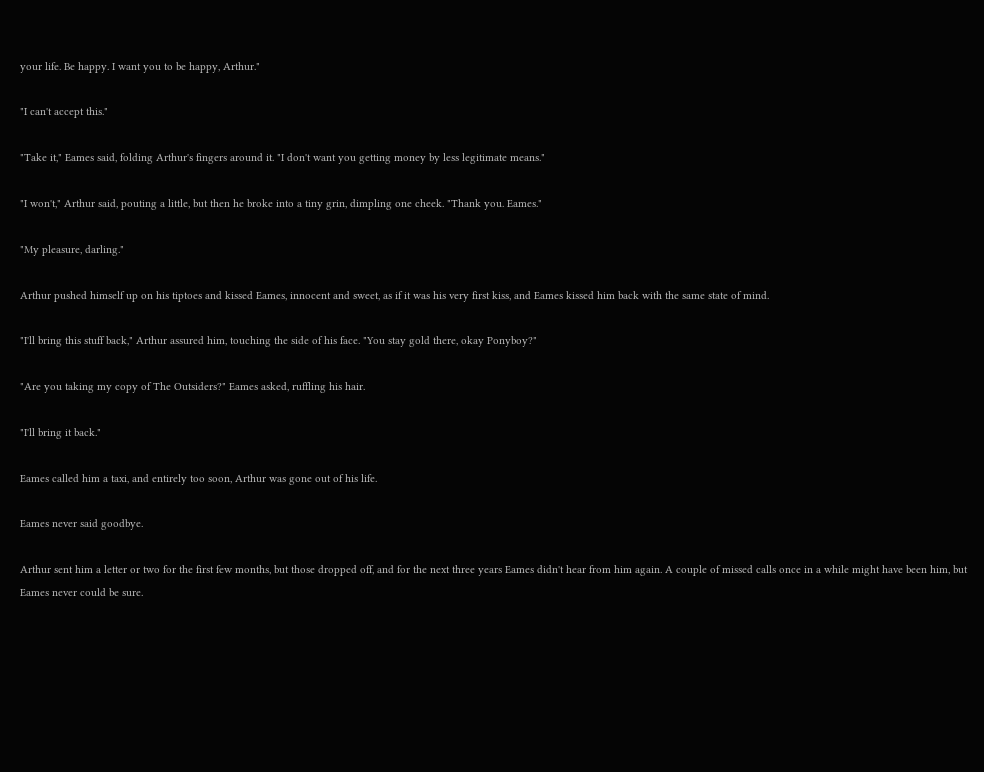your life. Be happy. I want you to be happy, Arthur."

"I can't accept this."

"Take it," Eames said, folding Arthur's fingers around it. "I don't want you getting money by less legitimate means."

"I won't," Arthur said, pouting a little, but then he broke into a tiny grin, dimpling one cheek. "Thank you. Eames."

"My pleasure, darling."

Arthur pushed himself up on his tiptoes and kissed Eames, innocent and sweet, as if it was his very first kiss, and Eames kissed him back with the same state of mind.

"I'll bring this stuff back," Arthur assured him, touching the side of his face. "You stay gold there, okay Ponyboy?"

"Are you taking my copy of The Outsiders?" Eames asked, ruffling his hair.

"I'll bring it back."

Eames called him a taxi, and entirely too soon, Arthur was gone out of his life.

Eames never said goodbye.

Arthur sent him a letter or two for the first few months, but those dropped off, and for the next three years Eames didn't hear from him again. A couple of missed calls once in a while might have been him, but Eames never could be sure.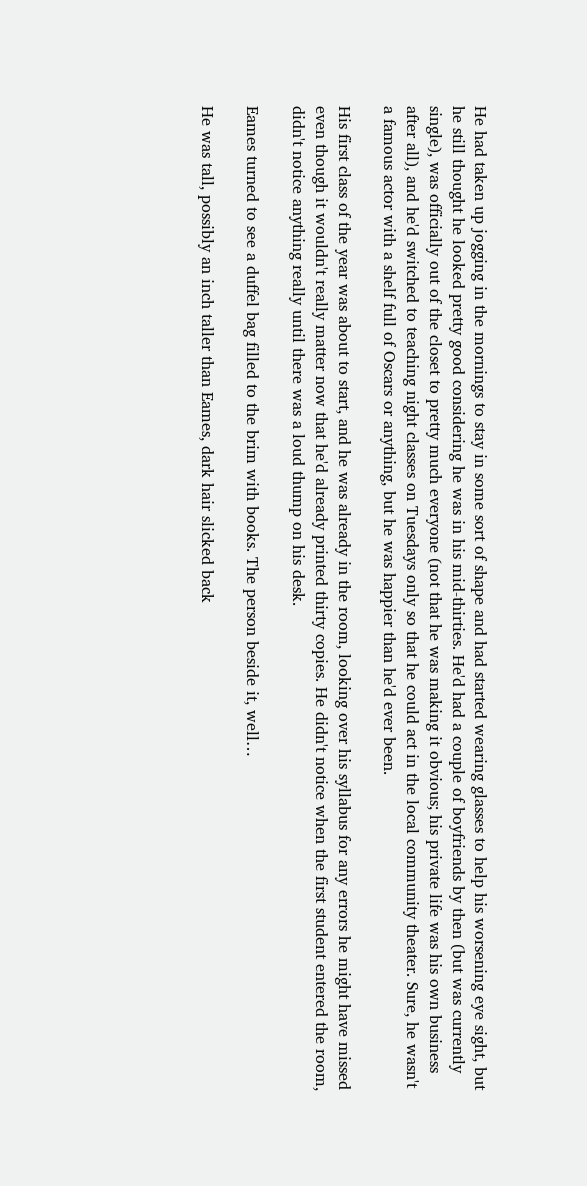He had taken up jogging in the mornings to stay in some sort of shape and had started wearing glasses to help his worsening eye sight, but he still thought he looked pretty good considering he was in his mid-thirties. He'd had a couple of boyfriends by then (but was currently single), was officially out of the closet to pretty much everyone (not that he was making it obvious; his private life was his own business after all), and he'd switched to teaching night classes on Tuesdays only so that he could act in the local community theater. Sure, he wasn't a famous actor with a shelf full of Oscars or anything, but he was happier than he'd ever been.

His first class of the year was about to start, and he was already in the room, looking over his syllabus for any errors he might have missed even though it wouldn't really matter now that he'd already printed thirty copies. He didn't notice when the first student entered the room, didn't notice anything really until there was a loud thump on his desk.

Eames turned to see a duffel bag filled to the brim with books. The person beside it, well…

He was tall, possibly an inch taller than Eames, dark hair slicked back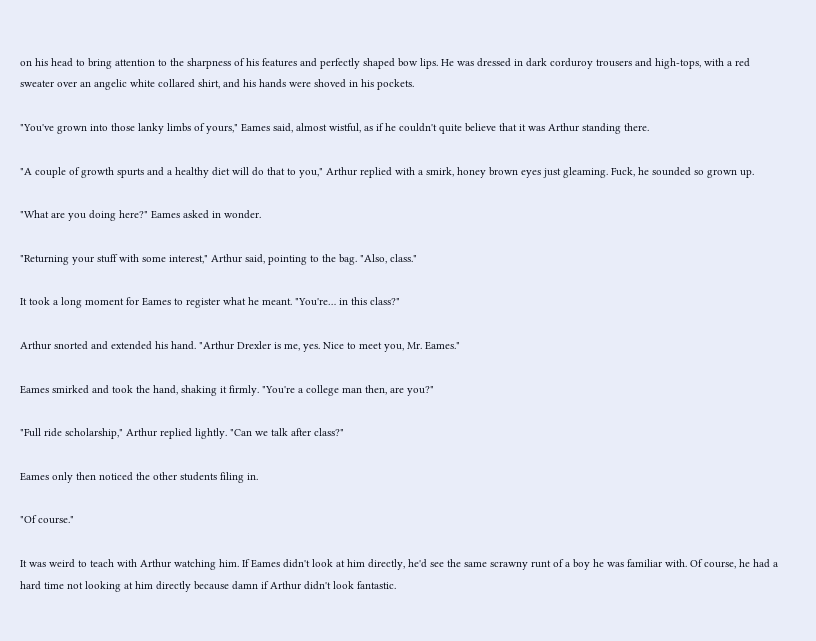on his head to bring attention to the sharpness of his features and perfectly shaped bow lips. He was dressed in dark corduroy trousers and high-tops, with a red sweater over an angelic white collared shirt, and his hands were shoved in his pockets.

"You've grown into those lanky limbs of yours," Eames said, almost wistful, as if he couldn't quite believe that it was Arthur standing there.

"A couple of growth spurts and a healthy diet will do that to you," Arthur replied with a smirk, honey brown eyes just gleaming. Fuck, he sounded so grown up.

"What are you doing here?" Eames asked in wonder.

"Returning your stuff with some interest," Arthur said, pointing to the bag. "Also, class."

It took a long moment for Eames to register what he meant. "You're… in this class?"

Arthur snorted and extended his hand. "Arthur Drexler is me, yes. Nice to meet you, Mr. Eames."

Eames smirked and took the hand, shaking it firmly. "You're a college man then, are you?"

"Full ride scholarship," Arthur replied lightly. "Can we talk after class?"

Eames only then noticed the other students filing in.

"Of course."

It was weird to teach with Arthur watching him. If Eames didn't look at him directly, he'd see the same scrawny runt of a boy he was familiar with. Of course, he had a hard time not looking at him directly because damn if Arthur didn't look fantastic.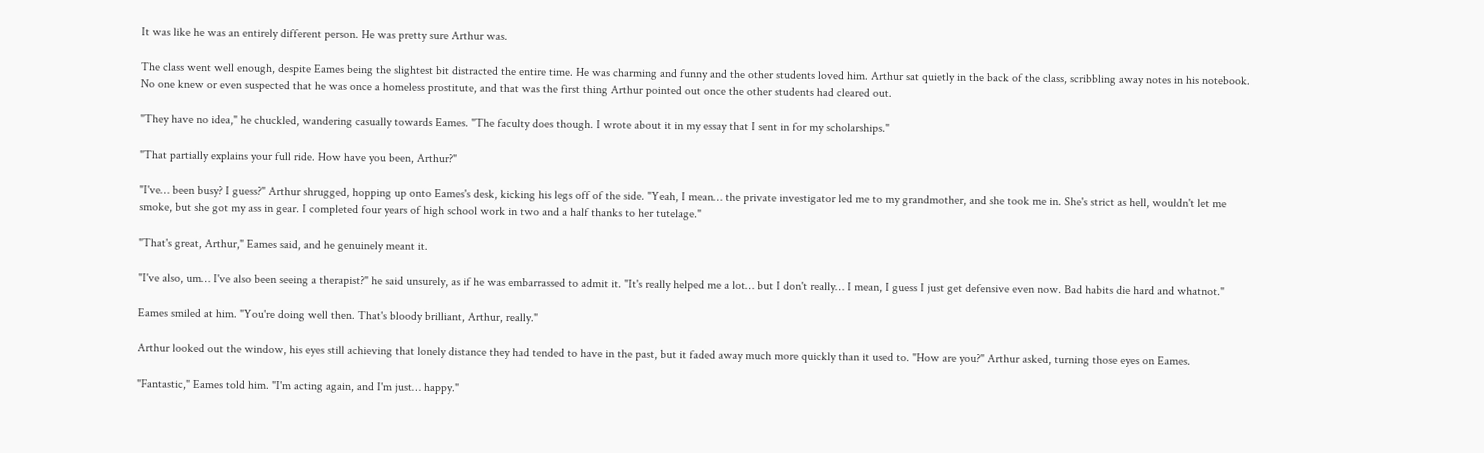It was like he was an entirely different person. He was pretty sure Arthur was.

The class went well enough, despite Eames being the slightest bit distracted the entire time. He was charming and funny and the other students loved him. Arthur sat quietly in the back of the class, scribbling away notes in his notebook. No one knew or even suspected that he was once a homeless prostitute, and that was the first thing Arthur pointed out once the other students had cleared out.

"They have no idea," he chuckled, wandering casually towards Eames. "The faculty does though. I wrote about it in my essay that I sent in for my scholarships."

"That partially explains your full ride. How have you been, Arthur?"

"I've… been busy? I guess?" Arthur shrugged, hopping up onto Eames's desk, kicking his legs off of the side. "Yeah, I mean… the private investigator led me to my grandmother, and she took me in. She's strict as hell, wouldn't let me smoke, but she got my ass in gear. I completed four years of high school work in two and a half thanks to her tutelage."

"That's great, Arthur," Eames said, and he genuinely meant it.

"I've also, um… I've also been seeing a therapist?" he said unsurely, as if he was embarrassed to admit it. "It's really helped me a lot… but I don't really… I mean, I guess I just get defensive even now. Bad habits die hard and whatnot."

Eames smiled at him. "You're doing well then. That's bloody brilliant, Arthur, really."

Arthur looked out the window, his eyes still achieving that lonely distance they had tended to have in the past, but it faded away much more quickly than it used to. "How are you?" Arthur asked, turning those eyes on Eames.

"Fantastic," Eames told him. "I'm acting again, and I'm just… happy."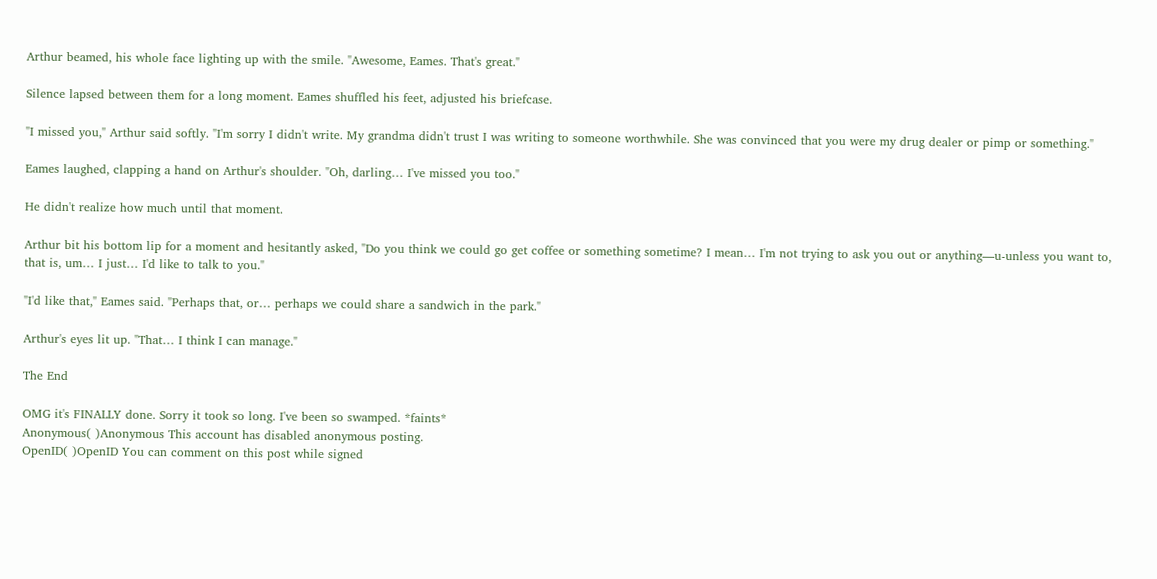Arthur beamed, his whole face lighting up with the smile. "Awesome, Eames. That's great."

Silence lapsed between them for a long moment. Eames shuffled his feet, adjusted his briefcase.

"I missed you," Arthur said softly. "I'm sorry I didn't write. My grandma didn't trust I was writing to someone worthwhile. She was convinced that you were my drug dealer or pimp or something."

Eames laughed, clapping a hand on Arthur's shoulder. "Oh, darling… I've missed you too."

He didn't realize how much until that moment.

Arthur bit his bottom lip for a moment and hesitantly asked, "Do you think we could go get coffee or something sometime? I mean… I'm not trying to ask you out or anything—u-unless you want to, that is, um… I just… I'd like to talk to you."

"I'd like that," Eames said. "Perhaps that, or… perhaps we could share a sandwich in the park."

Arthur's eyes lit up. "That… I think I can manage."

The End

OMG it's FINALLY done. Sorry it took so long. I've been so swamped. *faints*
Anonymous( )Anonymous This account has disabled anonymous posting.
OpenID( )OpenID You can comment on this post while signed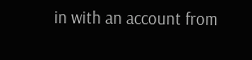in with an account from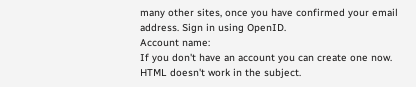many other sites, once you have confirmed your email address. Sign in using OpenID.
Account name:
If you don't have an account you can create one now.
HTML doesn't work in the subject.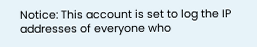Notice: This account is set to log the IP addresses of everyone who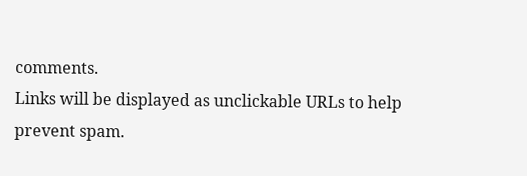comments.
Links will be displayed as unclickable URLs to help prevent spam.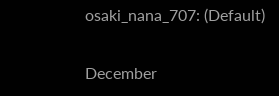osaki_nana_707: (Default)

December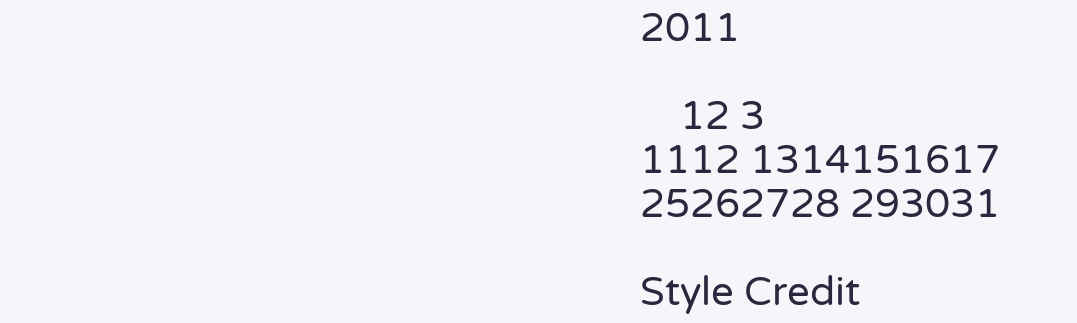2011

    12 3
1112 1314151617
25262728 293031

Style Credit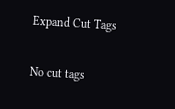Expand Cut Tags

No cut tags